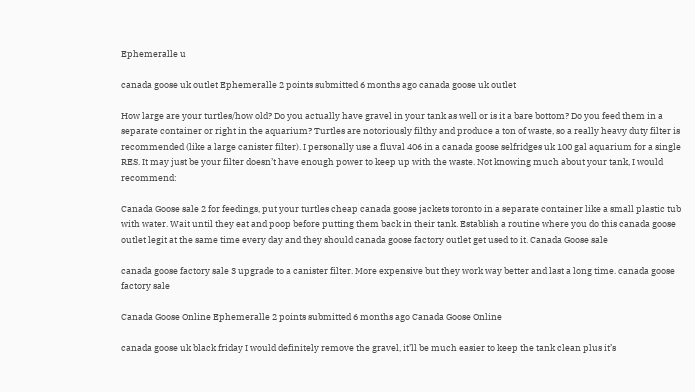Ephemeralle u

canada goose uk outlet Ephemeralle 2 points submitted 6 months ago canada goose uk outlet

How large are your turtles/how old? Do you actually have gravel in your tank as well or is it a bare bottom? Do you feed them in a separate container or right in the aquarium? Turtles are notoriously filthy and produce a ton of waste, so a really heavy duty filter is recommended (like a large canister filter). I personally use a fluval 406 in a canada goose selfridges uk 100 gal aquarium for a single RES. It may just be your filter doesn’t have enough power to keep up with the waste. Not knowing much about your tank, I would recommend:

Canada Goose sale 2 for feedings, put your turtles cheap canada goose jackets toronto in a separate container like a small plastic tub with water. Wait until they eat and poop before putting them back in their tank. Establish a routine where you do this canada goose outlet legit at the same time every day and they should canada goose factory outlet get used to it. Canada Goose sale

canada goose factory sale 3 upgrade to a canister filter. More expensive but they work way better and last a long time. canada goose factory sale

Canada Goose Online Ephemeralle 2 points submitted 6 months ago Canada Goose Online

canada goose uk black friday I would definitely remove the gravel, it’ll be much easier to keep the tank clean plus it’s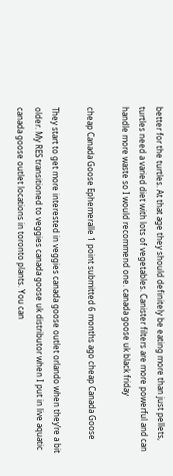better for the turtles. At that age they should definitely be eating more than just pellets, turtles need a varied diet with lots of vegetables. Canister filters are more powerful and can handle more waste so I would recommend one. canada goose uk black friday

cheap Canada Goose Ephemeralle 1 point submitted 6 months ago cheap Canada Goose

They start to get more interested in veggies canada goose outlet orlando when they’re a bit older. My RES transitioned to veggies canada goose uk distributor when I put in live aquatic canada goose outlet locations in toronto plants. You can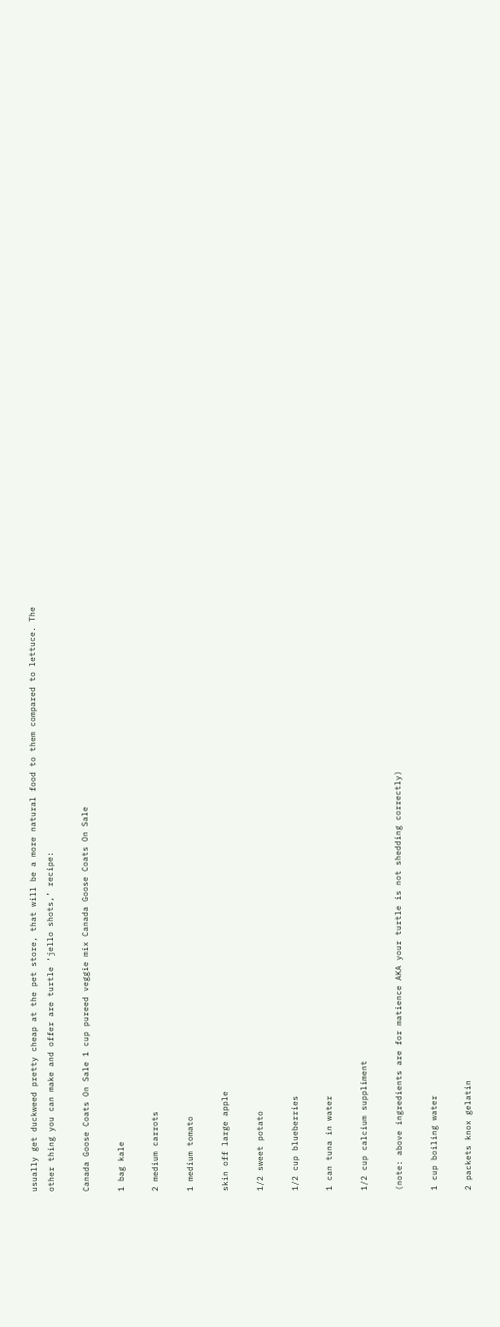usually get duckweed pretty cheap at the pet store, that will be a more natural food to them compared to lettuce. The other thing you can make and offer are turtle ‘jello shots,’ recipe:

Canada Goose Coats On Sale 1 cup pureed veggie mix Canada Goose Coats On Sale

1 bag kale

2 medium carrots

1 medium tomato

skin off large apple

1/2 sweet potato

1/2 cup blueberries

1 can tuna in water

1/2 cup calcium suppliment

(note: above ingredients are for matience AKA your turtle is not shedding correctly)

1 cup boiling water

2 packets knox gelatin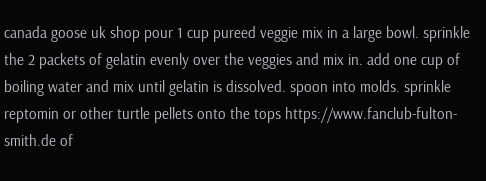canada goose uk shop pour 1 cup pureed veggie mix in a large bowl. sprinkle the 2 packets of gelatin evenly over the veggies and mix in. add one cup of boiling water and mix until gelatin is dissolved. spoon into molds. sprinkle reptomin or other turtle pellets onto the tops https://www.fanclub-fulton-smith.de of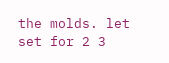the molds. let set for 2 3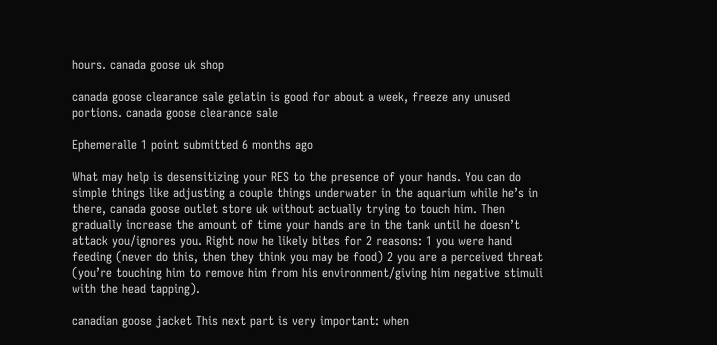hours. canada goose uk shop

canada goose clearance sale gelatin is good for about a week, freeze any unused portions. canada goose clearance sale

Ephemeralle 1 point submitted 6 months ago

What may help is desensitizing your RES to the presence of your hands. You can do simple things like adjusting a couple things underwater in the aquarium while he’s in there, canada goose outlet store uk without actually trying to touch him. Then gradually increase the amount of time your hands are in the tank until he doesn’t attack you/ignores you. Right now he likely bites for 2 reasons: 1 you were hand feeding (never do this, then they think you may be food) 2 you are a perceived threat (you’re touching him to remove him from his environment/giving him negative stimuli with the head tapping).

canadian goose jacket This next part is very important: when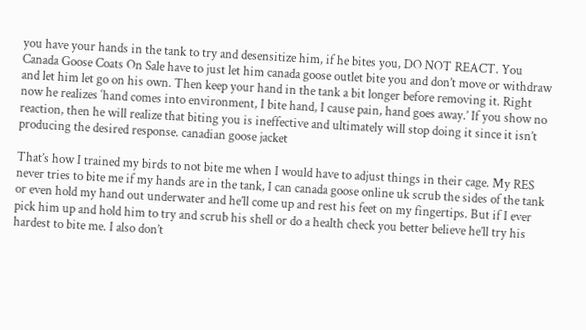you have your hands in the tank to try and desensitize him, if he bites you, DO NOT REACT. You Canada Goose Coats On Sale have to just let him canada goose outlet bite you and don’t move or withdraw and let him let go on his own. Then keep your hand in the tank a bit longer before removing it. Right now he realizes ‘hand comes into environment, I bite hand, I cause pain, hand goes away.’ If you show no reaction, then he will realize that biting you is ineffective and ultimately will stop doing it since it isn’t producing the desired response. canadian goose jacket

That’s how I trained my birds to not bite me when I would have to adjust things in their cage. My RES never tries to bite me if my hands are in the tank, I can canada goose online uk scrub the sides of the tank or even hold my hand out underwater and he’ll come up and rest his feet on my fingertips. But if I ever pick him up and hold him to try and scrub his shell or do a health check you better believe he’ll try his hardest to bite me. I also don’t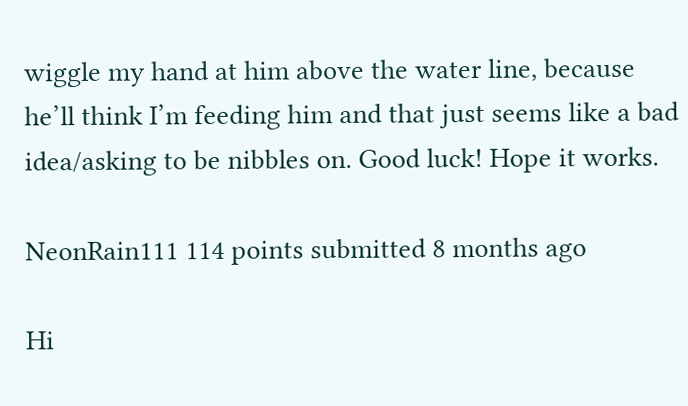wiggle my hand at him above the water line, because he’ll think I’m feeding him and that just seems like a bad idea/asking to be nibbles on. Good luck! Hope it works.

NeonRain111 114 points submitted 8 months ago

Hi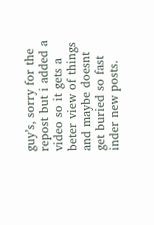guy’s, sorry for the repost but i added a video so it gets a beter view of things and maybe doesnt get buried so fast inder new posts.